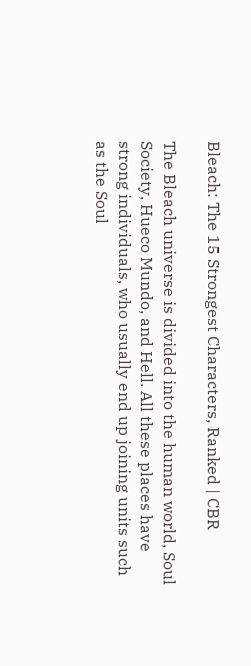Bleach: The 15 Strongest Characters, Ranked | CBR

The Bleach universe is divided into the human world, Soul Society, Hueco Mundo, and Hell. All these places have strong individuals, who usually end up joining units such as the Soul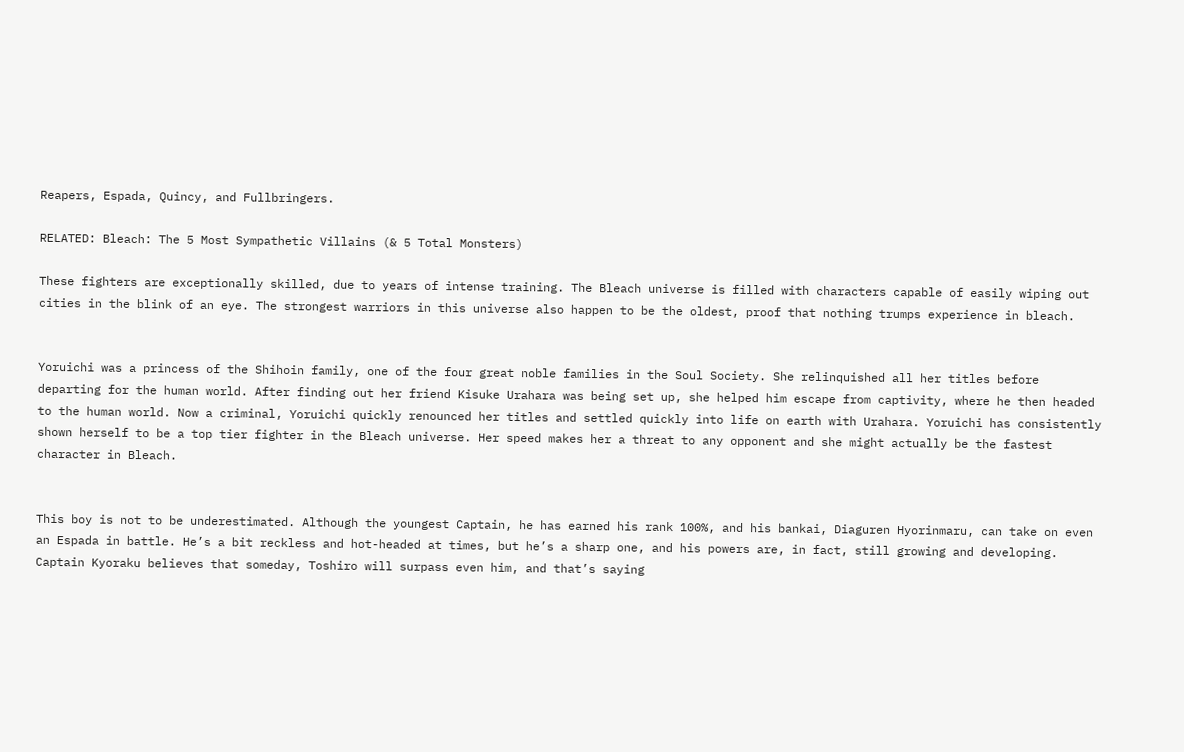Reapers, Espada, Quincy, and Fullbringers.

RELATED: Bleach: The 5 Most Sympathetic Villains (& 5 Total Monsters)

These fighters are exceptionally skilled, due to years of intense training. The Bleach universe is filled with characters capable of easily wiping out cities in the blink of an eye. The strongest warriors in this universe also happen to be the oldest, proof that nothing trumps experience in bleach.


Yoruichi was a princess of the Shihoin family, one of the four great noble families in the Soul Society. She relinquished all her titles before departing for the human world. After finding out her friend Kisuke Urahara was being set up, she helped him escape from captivity, where he then headed to the human world. Now a criminal, Yoruichi quickly renounced her titles and settled quickly into life on earth with Urahara. Yoruichi has consistently shown herself to be a top tier fighter in the Bleach universe. Her speed makes her a threat to any opponent and she might actually be the fastest character in Bleach.


This boy is not to be underestimated. Although the youngest Captain, he has earned his rank 100%, and his bankai, Diaguren Hyorinmaru, can take on even an Espada in battle. He’s a bit reckless and hot-headed at times, but he’s a sharp one, and his powers are, in fact, still growing and developing. Captain Kyoraku believes that someday, Toshiro will surpass even him, and that’s saying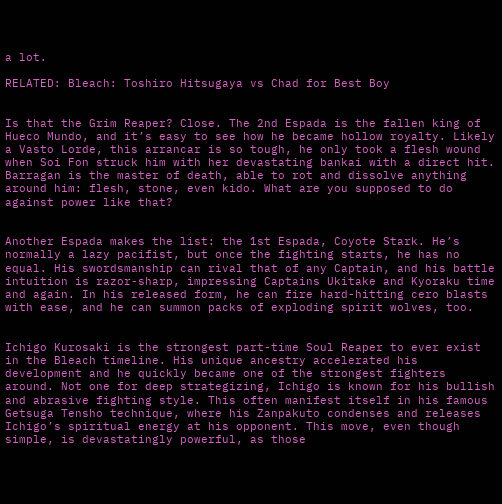a lot.

RELATED: Bleach: Toshiro Hitsugaya vs Chad for Best Boy


Is that the Grim Reaper? Close. The 2nd Espada is the fallen king of Hueco Mundo, and it’s easy to see how he became hollow royalty. Likely a Vasto Lorde, this arrancar is so tough, he only took a flesh wound when Soi Fon struck him with her devastating bankai with a direct hit. Barragan is the master of death, able to rot and dissolve anything around him: flesh, stone, even kido. What are you supposed to do against power like that?


Another Espada makes the list: the 1st Espada, Coyote Stark. He’s normally a lazy pacifist, but once the fighting starts, he has no equal. His swordsmanship can rival that of any Captain, and his battle intuition is razor-sharp, impressing Captains Ukitake and Kyoraku time and again. In his released form, he can fire hard-hitting cero blasts with ease, and he can summon packs of exploding spirit wolves, too.


Ichigo Kurosaki is the strongest part-time Soul Reaper to ever exist in the Bleach timeline. His unique ancestry accelerated his development and he quickly became one of the strongest fighters around. Not one for deep strategizing, Ichigo is known for his bullish and abrasive fighting style. This often manifest itself in his famous Getsuga Tensho technique, where his Zanpakuto condenses and releases Ichigo’s spiritual energy at his opponent. This move, even though simple, is devastatingly powerful, as those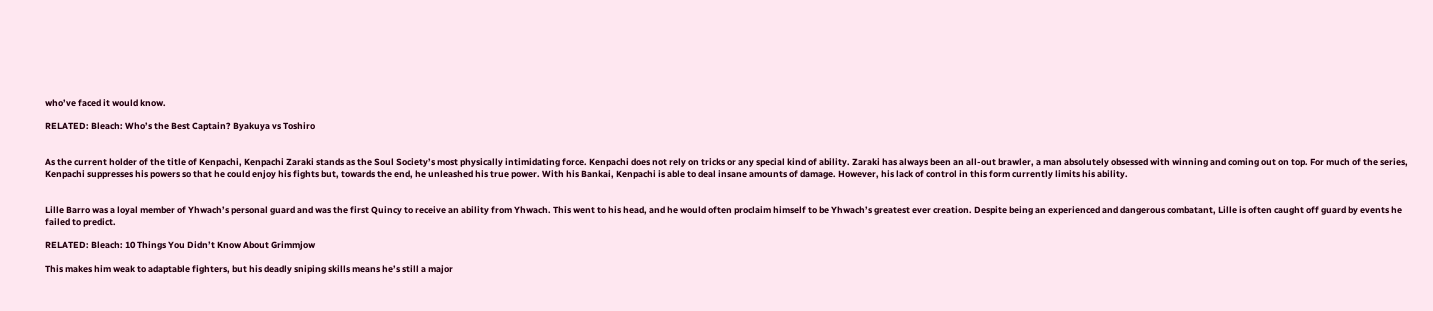who’ve faced it would know.

RELATED: Bleach: Who’s the Best Captain? Byakuya vs Toshiro


As the current holder of the title of Kenpachi, Kenpachi Zaraki stands as the Soul Society’s most physically intimidating force. Kenpachi does not rely on tricks or any special kind of ability. Zaraki has always been an all-out brawler, a man absolutely obsessed with winning and coming out on top. For much of the series, Kenpachi suppresses his powers so that he could enjoy his fights but, towards the end, he unleashed his true power. With his Bankai, Kenpachi is able to deal insane amounts of damage. However, his lack of control in this form currently limits his ability.


Lille Barro was a loyal member of Yhwach’s personal guard and was the first Quincy to receive an ability from Yhwach. This went to his head, and he would often proclaim himself to be Yhwach’s greatest ever creation. Despite being an experienced and dangerous combatant, Lille is often caught off guard by events he failed to predict.

RELATED: Bleach: 10 Things You Didn’t Know About Grimmjow

This makes him weak to adaptable fighters, but his deadly sniping skills means he’s still a major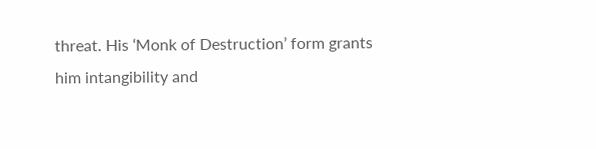threat. His ‘Monk of Destruction’ form grants him intangibility and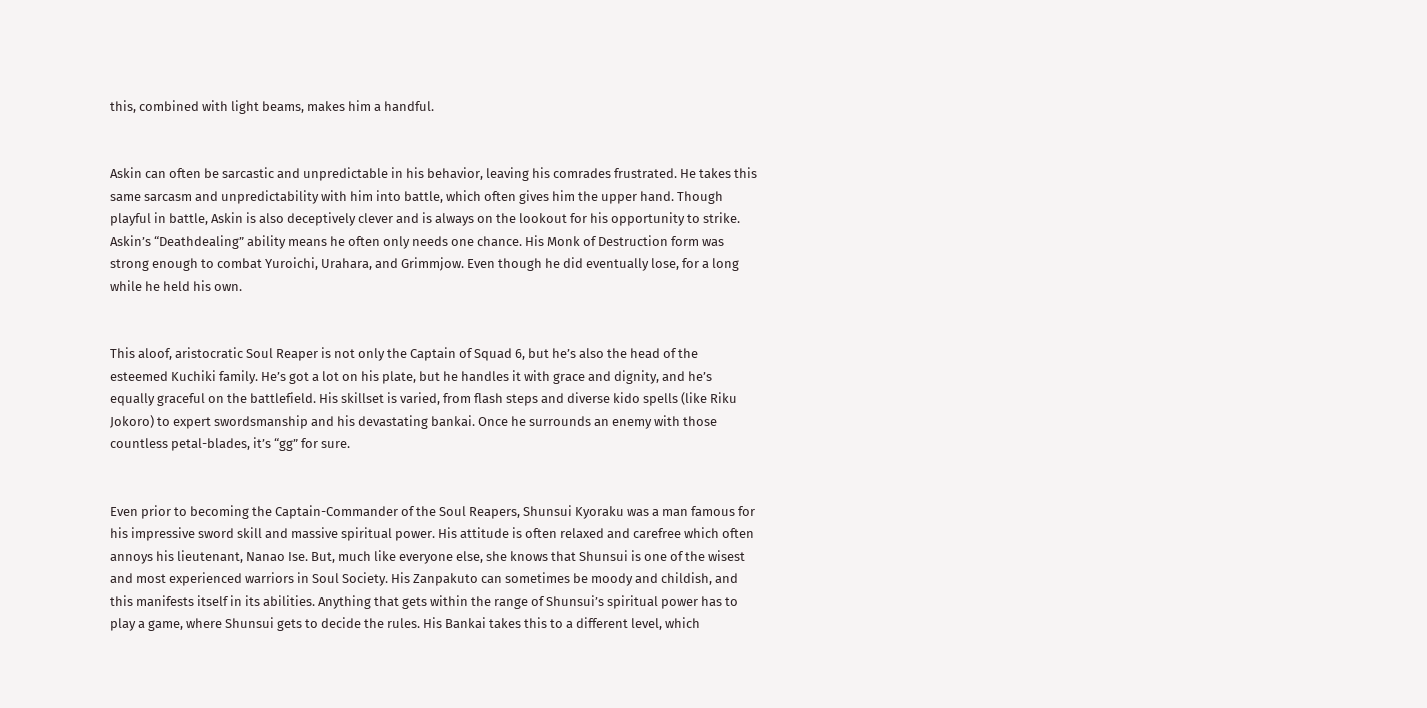this, combined with light beams, makes him a handful.


Askin can often be sarcastic and unpredictable in his behavior, leaving his comrades frustrated. He takes this same sarcasm and unpredictability with him into battle, which often gives him the upper hand. Though playful in battle, Askin is also deceptively clever and is always on the lookout for his opportunity to strike. Askin’s “Deathdealing” ability means he often only needs one chance. His Monk of Destruction form was strong enough to combat Yuroichi, Urahara, and Grimmjow. Even though he did eventually lose, for a long while he held his own.


This aloof, aristocratic Soul Reaper is not only the Captain of Squad 6, but he’s also the head of the esteemed Kuchiki family. He’s got a lot on his plate, but he handles it with grace and dignity, and he’s equally graceful on the battlefield. His skillset is varied, from flash steps and diverse kido spells (like Riku Jokoro) to expert swordsmanship and his devastating bankai. Once he surrounds an enemy with those countless petal-blades, it’s “gg” for sure.


Even prior to becoming the Captain-Commander of the Soul Reapers, Shunsui Kyoraku was a man famous for his impressive sword skill and massive spiritual power. His attitude is often relaxed and carefree which often annoys his lieutenant, Nanao Ise. But, much like everyone else, she knows that Shunsui is one of the wisest and most experienced warriors in Soul Society. His Zanpakuto can sometimes be moody and childish, and this manifests itself in its abilities. Anything that gets within the range of Shunsui’s spiritual power has to play a game, where Shunsui gets to decide the rules. His Bankai takes this to a different level, which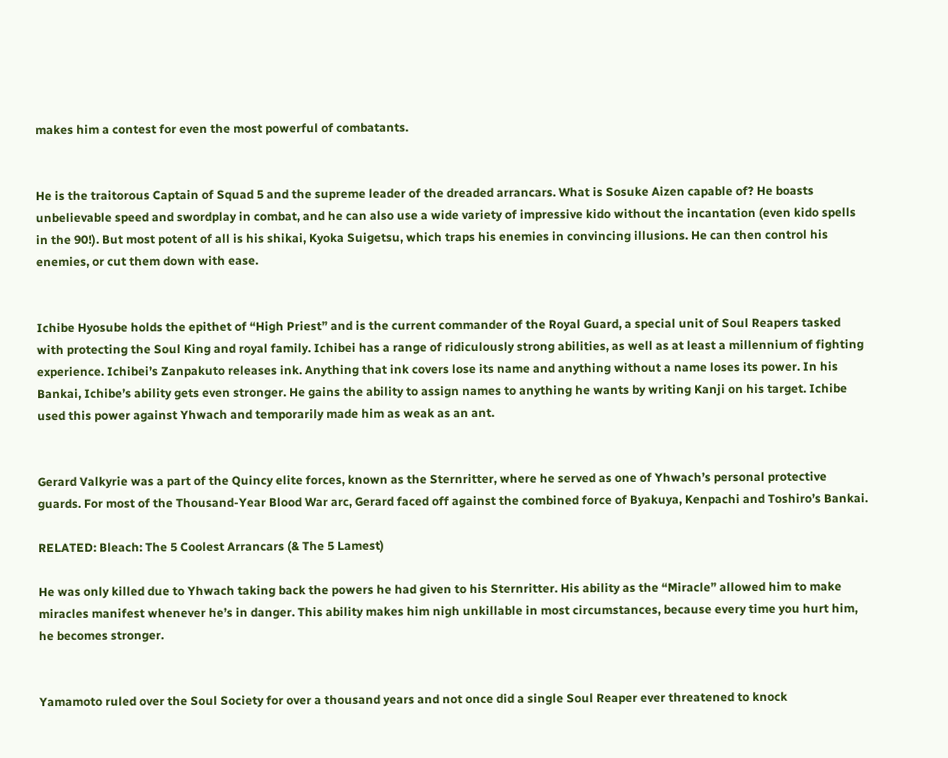makes him a contest for even the most powerful of combatants.


He is the traitorous Captain of Squad 5 and the supreme leader of the dreaded arrancars. What is Sosuke Aizen capable of? He boasts unbelievable speed and swordplay in combat, and he can also use a wide variety of impressive kido without the incantation (even kido spells in the 90!). But most potent of all is his shikai, Kyoka Suigetsu, which traps his enemies in convincing illusions. He can then control his enemies, or cut them down with ease.


Ichibe Hyosube holds the epithet of “High Priest” and is the current commander of the Royal Guard, a special unit of Soul Reapers tasked with protecting the Soul King and royal family. Ichibei has a range of ridiculously strong abilities, as well as at least a millennium of fighting experience. Ichibei’s Zanpakuto releases ink. Anything that ink covers lose its name and anything without a name loses its power. In his Bankai, Ichibe’s ability gets even stronger. He gains the ability to assign names to anything he wants by writing Kanji on his target. Ichibe used this power against Yhwach and temporarily made him as weak as an ant.


Gerard Valkyrie was a part of the Quincy elite forces, known as the Sternritter, where he served as one of Yhwach’s personal protective guards. For most of the Thousand-Year Blood War arc, Gerard faced off against the combined force of Byakuya, Kenpachi and Toshiro’s Bankai.

RELATED: Bleach: The 5 Coolest Arrancars (& The 5 Lamest)

He was only killed due to Yhwach taking back the powers he had given to his Sternritter. His ability as the “Miracle” allowed him to make miracles manifest whenever he’s in danger. This ability makes him nigh unkillable in most circumstances, because every time you hurt him, he becomes stronger.


Yamamoto ruled over the Soul Society for over a thousand years and not once did a single Soul Reaper ever threatened to knock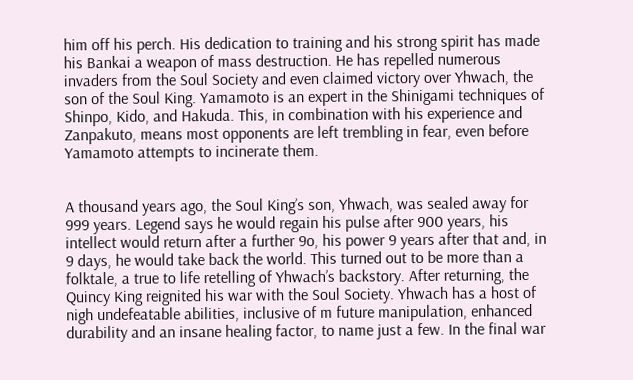him off his perch. His dedication to training and his strong spirit has made his Bankai a weapon of mass destruction. He has repelled numerous invaders from the Soul Society and even claimed victory over Yhwach, the son of the Soul King. Yamamoto is an expert in the Shinigami techniques of Shinpo, Kido, and Hakuda. This, in combination with his experience and Zanpakuto, means most opponents are left trembling in fear, even before Yamamoto attempts to incinerate them.


A thousand years ago, the Soul King’s son, Yhwach, was sealed away for 999 years. Legend says he would regain his pulse after 900 years, his intellect would return after a further 9o, his power 9 years after that and, in 9 days, he would take back the world. This turned out to be more than a folktale, a true to life retelling of Yhwach’s backstory. After returning, the Quincy King reignited his war with the Soul Society. Yhwach has a host of nigh undefeatable abilities, inclusive of m future manipulation, enhanced durability and an insane healing factor, to name just a few. In the final war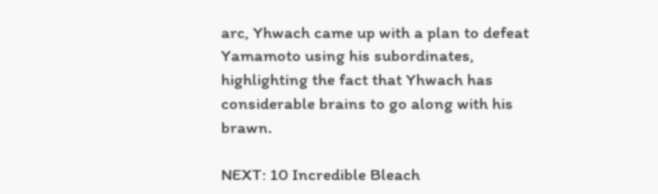arc, Yhwach came up with a plan to defeat Yamamoto using his subordinates, highlighting the fact that Yhwach has considerable brains to go along with his brawn.

NEXT: 10 Incredible Bleach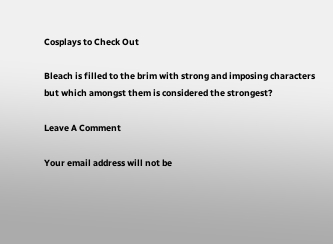Cosplays to Check Out

Bleach is filled to the brim with strong and imposing characters but which amongst them is considered the strongest?

Leave A Comment

Your email address will not be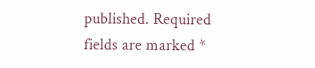published. Required fields are marked *